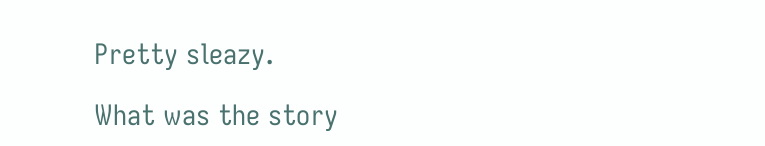Pretty sleazy.

What was the story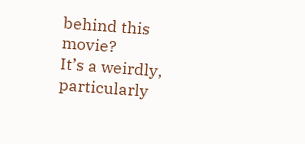behind this movie?
It’s a weirdly, particularly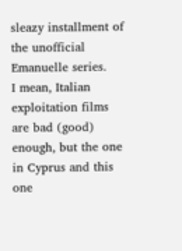sleazy installment of the unofficial Emanuelle series.
I mean, Italian exploitation films are bad (good) enough, but the one in Cyprus and this one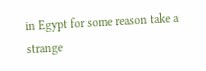in Egypt for some reason take a strange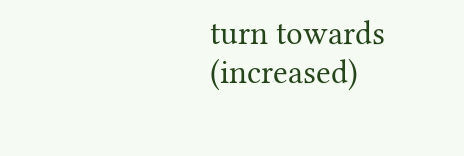turn towards (increased)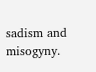sadism and misogyny.